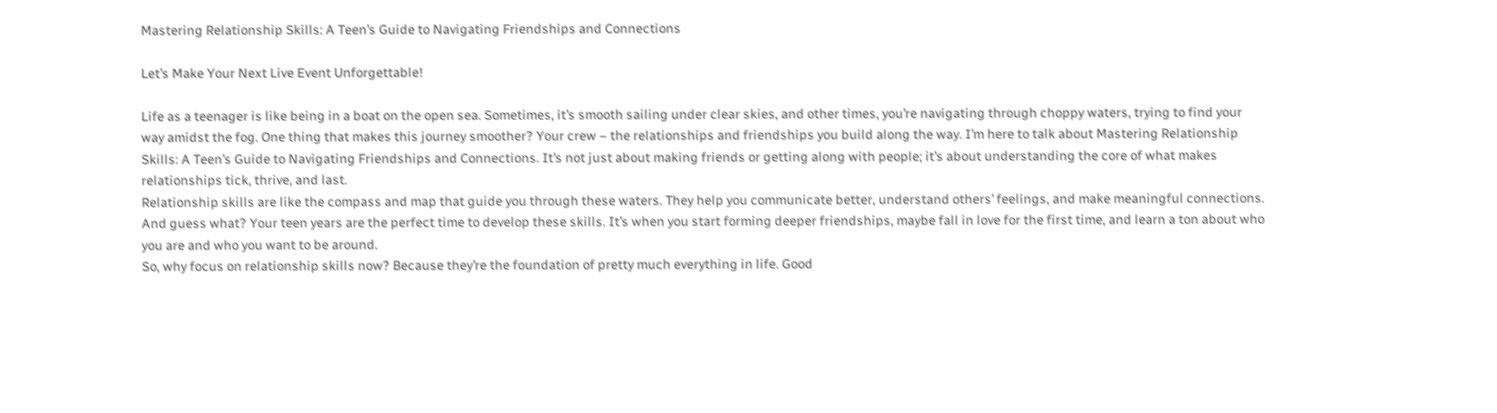Mastering Relationship Skills: A Teen’s Guide to Navigating Friendships and Connections

Let’s Make Your Next Live Event Unforgettable!

Life as a teenager is like being in a boat on the open sea. Sometimes, it’s smooth sailing under clear skies, and other times, you’re navigating through choppy waters, trying to find your way amidst the fog. One thing that makes this journey smoother? Your crew – the relationships and friendships you build along the way. I’m here to talk about Mastering Relationship Skills: A Teen’s Guide to Navigating Friendships and Connections. It’s not just about making friends or getting along with people; it’s about understanding the core of what makes relationships tick, thrive, and last.
Relationship skills are like the compass and map that guide you through these waters. They help you communicate better, understand others’ feelings, and make meaningful connections. And guess what? Your teen years are the perfect time to develop these skills. It’s when you start forming deeper friendships, maybe fall in love for the first time, and learn a ton about who you are and who you want to be around.
So, why focus on relationship skills now? Because they’re the foundation of pretty much everything in life. Good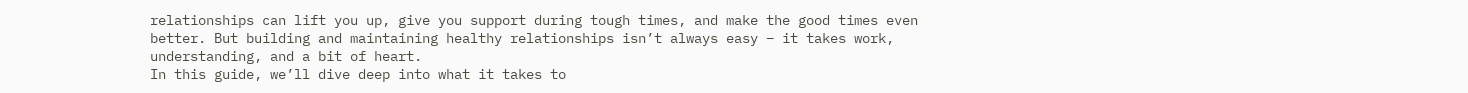relationships can lift you up, give you support during tough times, and make the good times even better. But building and maintaining healthy relationships isn’t always easy – it takes work, understanding, and a bit of heart.
In this guide, we’ll dive deep into what it takes to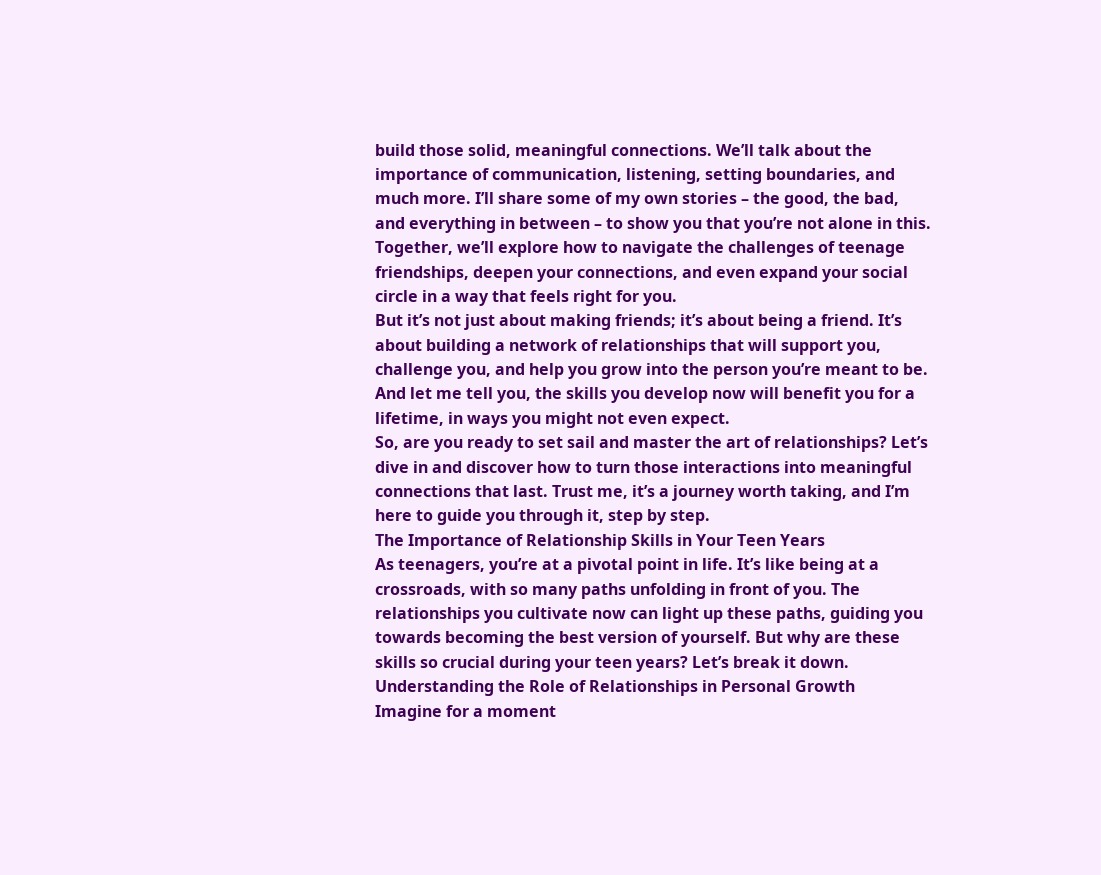build those solid, meaningful connections. We’ll talk about the importance of communication, listening, setting boundaries, and much more. I’ll share some of my own stories – the good, the bad, and everything in between – to show you that you’re not alone in this. Together, we’ll explore how to navigate the challenges of teenage friendships, deepen your connections, and even expand your social circle in a way that feels right for you.
But it’s not just about making friends; it’s about being a friend. It’s about building a network of relationships that will support you, challenge you, and help you grow into the person you’re meant to be. And let me tell you, the skills you develop now will benefit you for a lifetime, in ways you might not even expect.
So, are you ready to set sail and master the art of relationships? Let’s dive in and discover how to turn those interactions into meaningful connections that last. Trust me, it’s a journey worth taking, and I’m here to guide you through it, step by step.
The Importance of Relationship Skills in Your Teen Years
As teenagers, you’re at a pivotal point in life. It’s like being at a crossroads, with so many paths unfolding in front of you. The relationships you cultivate now can light up these paths, guiding you towards becoming the best version of yourself. But why are these skills so crucial during your teen years? Let’s break it down.
Understanding the Role of Relationships in Personal Growth
Imagine for a moment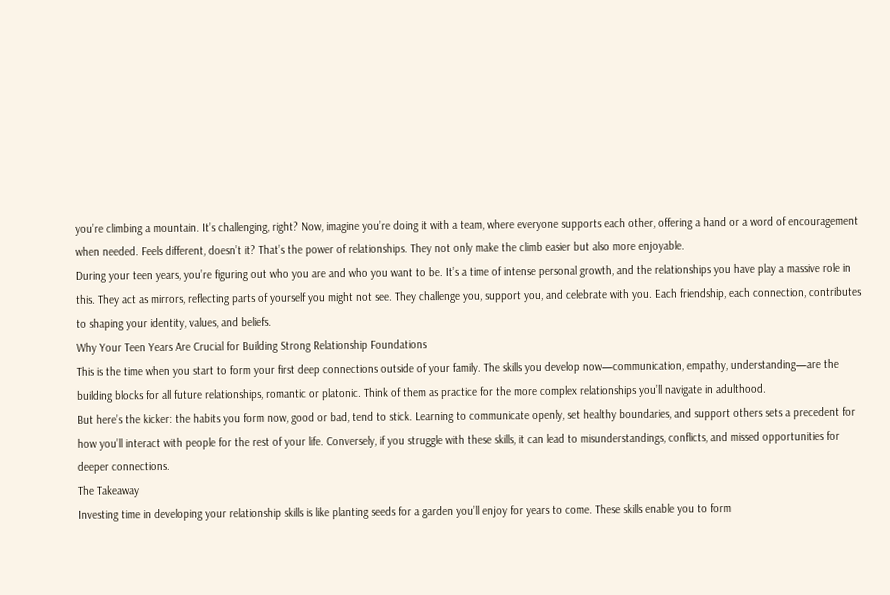you’re climbing a mountain. It’s challenging, right? Now, imagine you’re doing it with a team, where everyone supports each other, offering a hand or a word of encouragement when needed. Feels different, doesn’t it? That’s the power of relationships. They not only make the climb easier but also more enjoyable.
During your teen years, you’re figuring out who you are and who you want to be. It’s a time of intense personal growth, and the relationships you have play a massive role in this. They act as mirrors, reflecting parts of yourself you might not see. They challenge you, support you, and celebrate with you. Each friendship, each connection, contributes to shaping your identity, values, and beliefs.
Why Your Teen Years Are Crucial for Building Strong Relationship Foundations
This is the time when you start to form your first deep connections outside of your family. The skills you develop now—communication, empathy, understanding—are the building blocks for all future relationships, romantic or platonic. Think of them as practice for the more complex relationships you’ll navigate in adulthood.
But here’s the kicker: the habits you form now, good or bad, tend to stick. Learning to communicate openly, set healthy boundaries, and support others sets a precedent for how you’ll interact with people for the rest of your life. Conversely, if you struggle with these skills, it can lead to misunderstandings, conflicts, and missed opportunities for deeper connections.
The Takeaway
Investing time in developing your relationship skills is like planting seeds for a garden you’ll enjoy for years to come. These skills enable you to form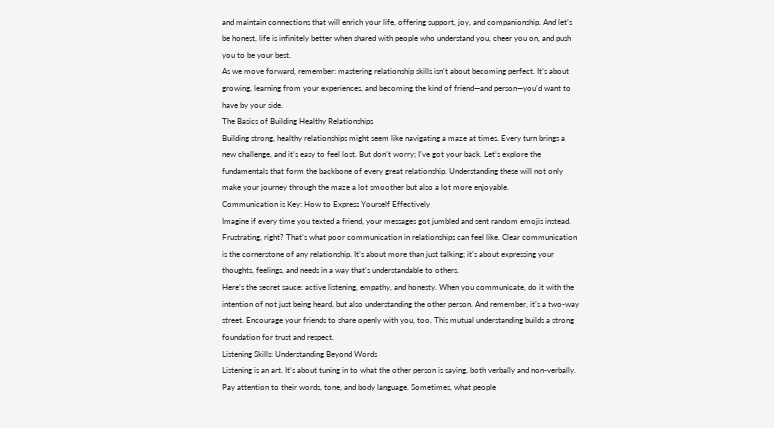and maintain connections that will enrich your life, offering support, joy, and companionship. And let’s be honest, life is infinitely better when shared with people who understand you, cheer you on, and push you to be your best.
As we move forward, remember: mastering relationship skills isn’t about becoming perfect. It’s about growing, learning from your experiences, and becoming the kind of friend—and person—you’d want to have by your side.
The Basics of Building Healthy Relationships
Building strong, healthy relationships might seem like navigating a maze at times. Every turn brings a new challenge, and it’s easy to feel lost. But don’t worry; I’ve got your back. Let’s explore the fundamentals that form the backbone of every great relationship. Understanding these will not only make your journey through the maze a lot smoother but also a lot more enjoyable.
Communication is Key: How to Express Yourself Effectively
Imagine if every time you texted a friend, your messages got jumbled and sent random emojis instead. Frustrating, right? That’s what poor communication in relationships can feel like. Clear communication is the cornerstone of any relationship. It’s about more than just talking; it’s about expressing your thoughts, feelings, and needs in a way that’s understandable to others.
Here’s the secret sauce: active listening, empathy, and honesty. When you communicate, do it with the intention of not just being heard, but also understanding the other person. And remember, it’s a two-way street. Encourage your friends to share openly with you, too. This mutual understanding builds a strong foundation for trust and respect.
Listening Skills: Understanding Beyond Words
Listening is an art. It’s about tuning in to what the other person is saying, both verbally and non-verbally. Pay attention to their words, tone, and body language. Sometimes, what people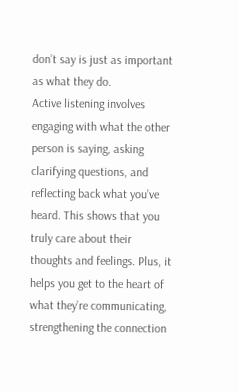don’t say is just as important as what they do.
Active listening involves engaging with what the other person is saying, asking clarifying questions, and reflecting back what you’ve heard. This shows that you truly care about their thoughts and feelings. Plus, it helps you get to the heart of what they’re communicating, strengthening the connection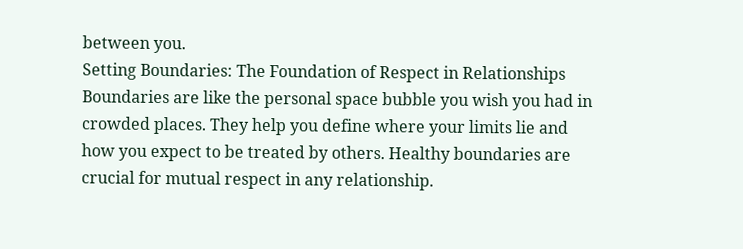between you.
Setting Boundaries: The Foundation of Respect in Relationships
Boundaries are like the personal space bubble you wish you had in crowded places. They help you define where your limits lie and how you expect to be treated by others. Healthy boundaries are crucial for mutual respect in any relationship.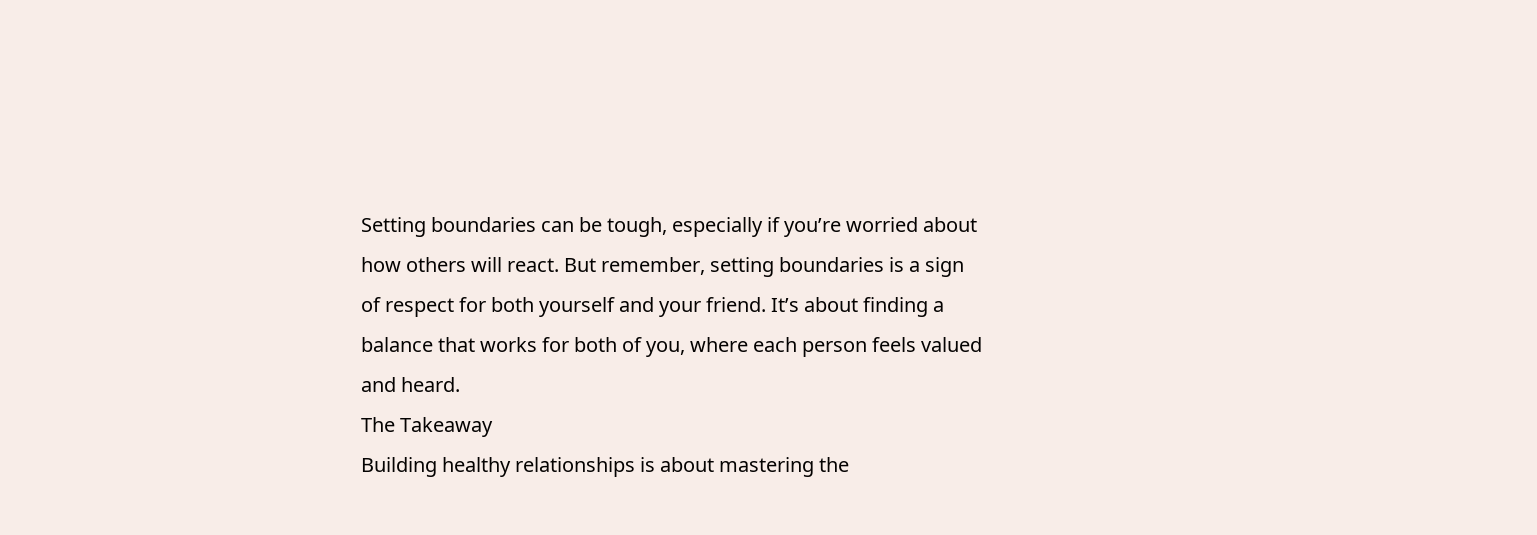Setting boundaries can be tough, especially if you’re worried about how others will react. But remember, setting boundaries is a sign of respect for both yourself and your friend. It’s about finding a balance that works for both of you, where each person feels valued and heard.
The Takeaway
Building healthy relationships is about mastering the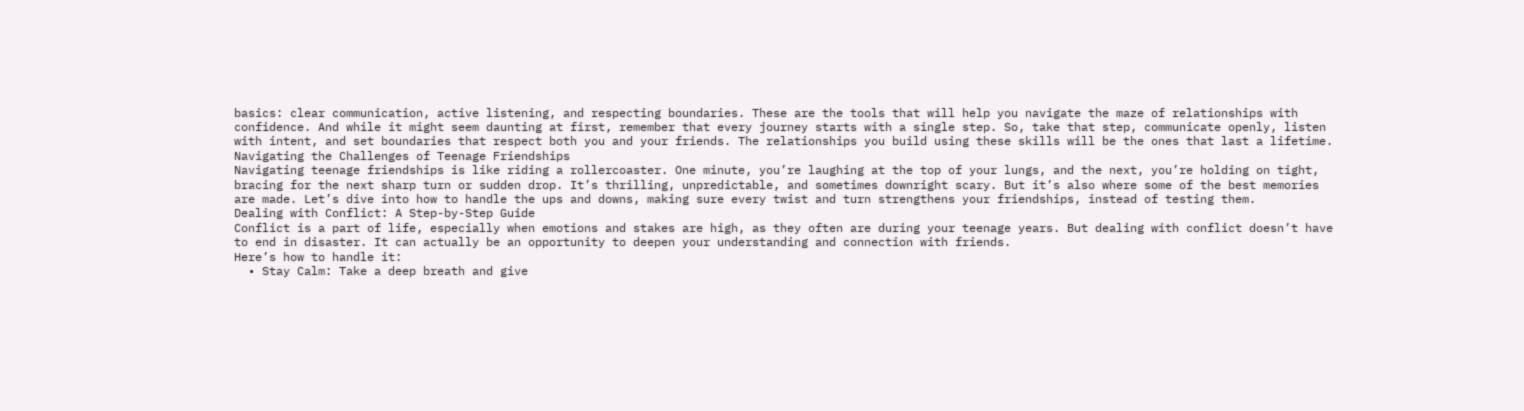basics: clear communication, active listening, and respecting boundaries. These are the tools that will help you navigate the maze of relationships with confidence. And while it might seem daunting at first, remember that every journey starts with a single step. So, take that step, communicate openly, listen with intent, and set boundaries that respect both you and your friends. The relationships you build using these skills will be the ones that last a lifetime.
Navigating the Challenges of Teenage Friendships
Navigating teenage friendships is like riding a rollercoaster. One minute, you’re laughing at the top of your lungs, and the next, you’re holding on tight, bracing for the next sharp turn or sudden drop. It’s thrilling, unpredictable, and sometimes downright scary. But it’s also where some of the best memories are made. Let’s dive into how to handle the ups and downs, making sure every twist and turn strengthens your friendships, instead of testing them.
Dealing with Conflict: A Step-by-Step Guide
Conflict is a part of life, especially when emotions and stakes are high, as they often are during your teenage years. But dealing with conflict doesn’t have to end in disaster. It can actually be an opportunity to deepen your understanding and connection with friends.
Here’s how to handle it:
  • Stay Calm: Take a deep breath and give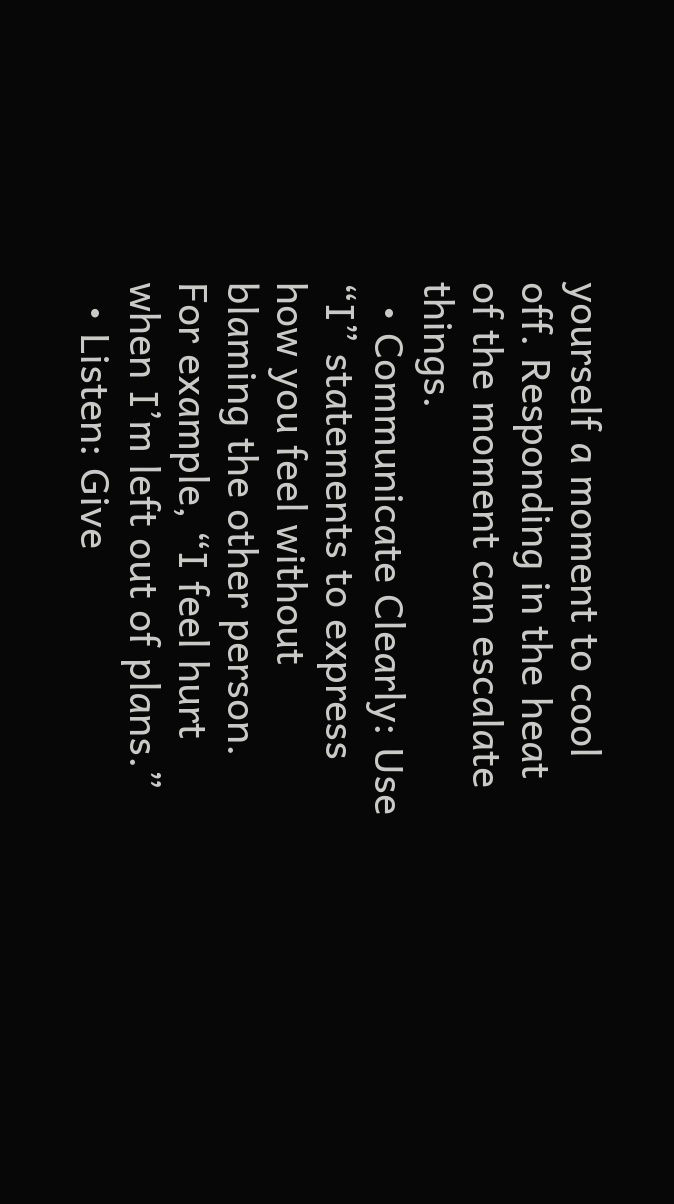yourself a moment to cool off. Responding in the heat of the moment can escalate things.
  • Communicate Clearly: Use “I” statements to express how you feel without blaming the other person. For example, “I feel hurt when I’m left out of plans.”
  • Listen: Give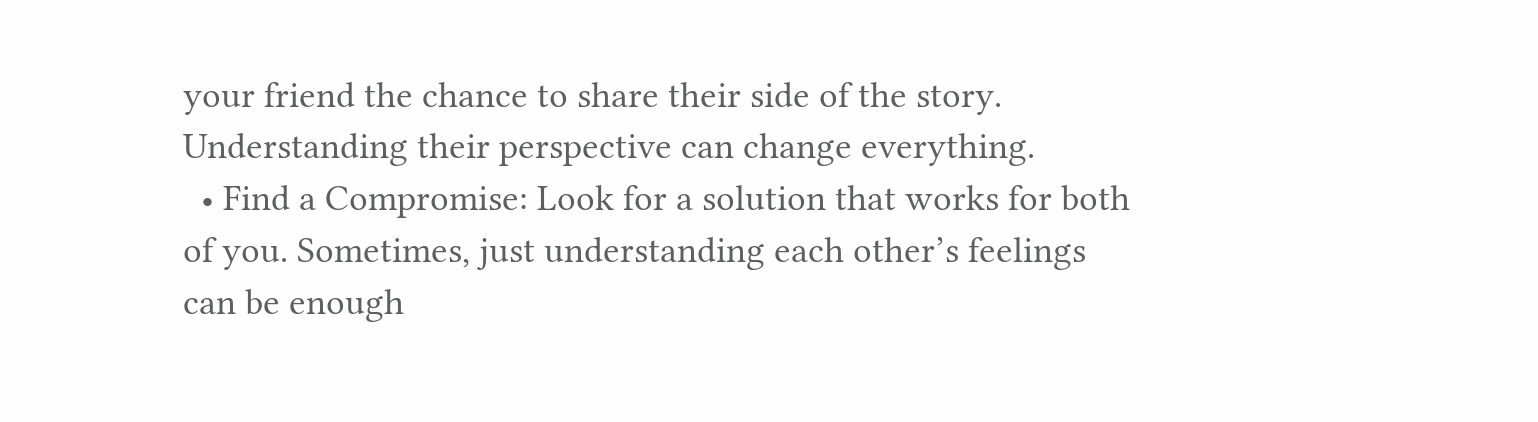your friend the chance to share their side of the story. Understanding their perspective can change everything.
  • Find a Compromise: Look for a solution that works for both of you. Sometimes, just understanding each other’s feelings can be enough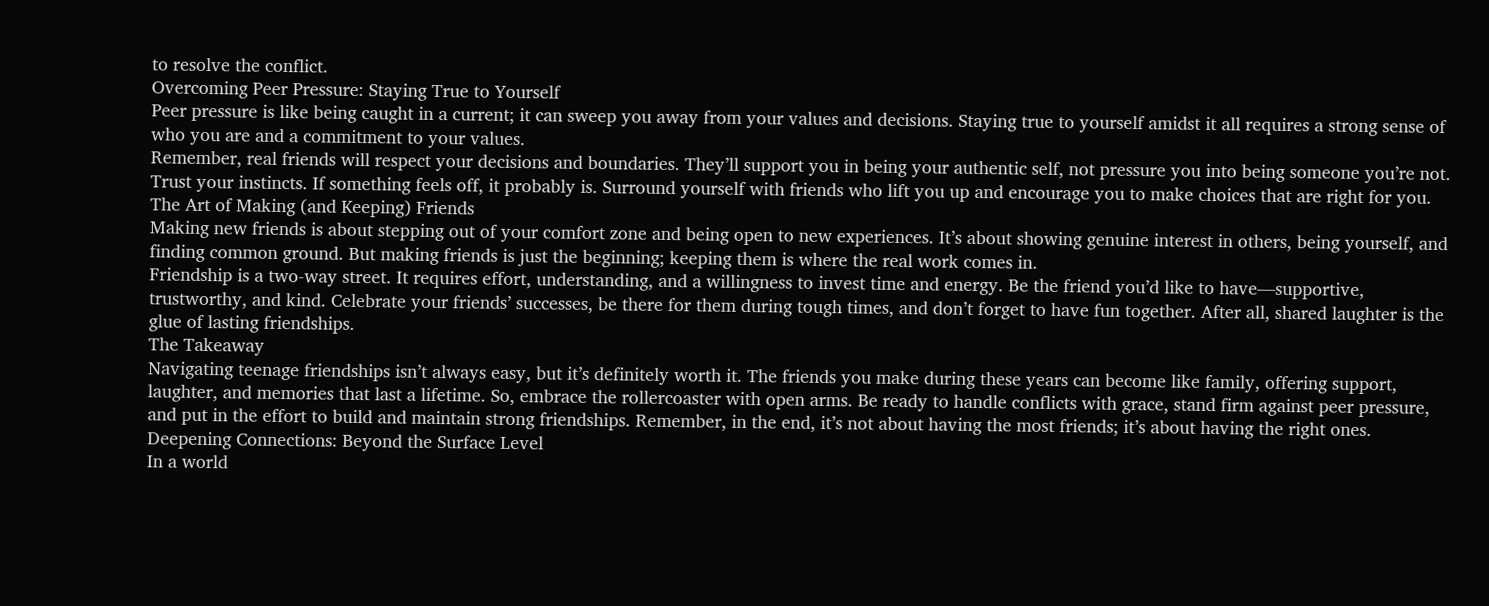to resolve the conflict.
Overcoming Peer Pressure: Staying True to Yourself
Peer pressure is like being caught in a current; it can sweep you away from your values and decisions. Staying true to yourself amidst it all requires a strong sense of who you are and a commitment to your values.
Remember, real friends will respect your decisions and boundaries. They’ll support you in being your authentic self, not pressure you into being someone you’re not. Trust your instincts. If something feels off, it probably is. Surround yourself with friends who lift you up and encourage you to make choices that are right for you.
The Art of Making (and Keeping) Friends
Making new friends is about stepping out of your comfort zone and being open to new experiences. It’s about showing genuine interest in others, being yourself, and finding common ground. But making friends is just the beginning; keeping them is where the real work comes in.
Friendship is a two-way street. It requires effort, understanding, and a willingness to invest time and energy. Be the friend you’d like to have—supportive, trustworthy, and kind. Celebrate your friends’ successes, be there for them during tough times, and don’t forget to have fun together. After all, shared laughter is the glue of lasting friendships.
The Takeaway
Navigating teenage friendships isn’t always easy, but it’s definitely worth it. The friends you make during these years can become like family, offering support, laughter, and memories that last a lifetime. So, embrace the rollercoaster with open arms. Be ready to handle conflicts with grace, stand firm against peer pressure, and put in the effort to build and maintain strong friendships. Remember, in the end, it’s not about having the most friends; it’s about having the right ones.
Deepening Connections: Beyond the Surface Level
In a world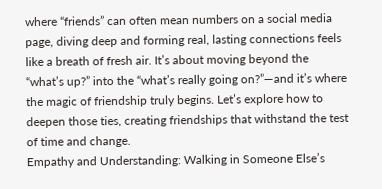where “friends” can often mean numbers on a social media page, diving deep and forming real, lasting connections feels like a breath of fresh air. It’s about moving beyond the “what’s up?” into the “what’s really going on?”—and it’s where the magic of friendship truly begins. Let’s explore how to deepen those ties, creating friendships that withstand the test of time and change.
Empathy and Understanding: Walking in Someone Else’s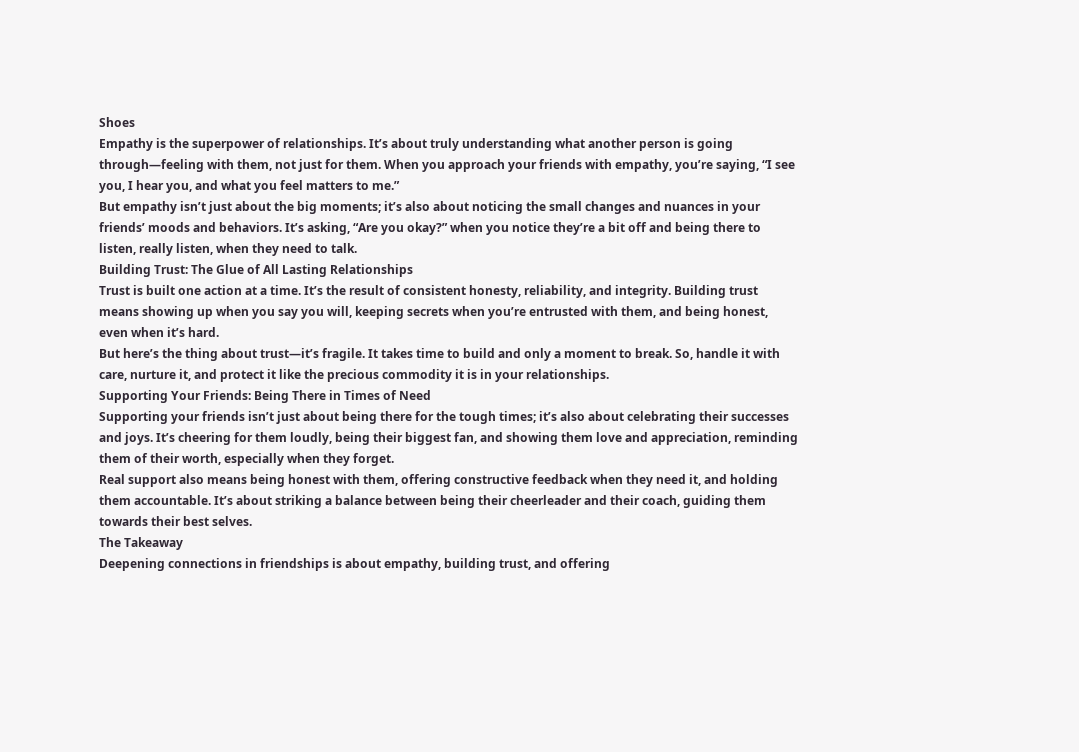Shoes
Empathy is the superpower of relationships. It’s about truly understanding what another person is going through—feeling with them, not just for them. When you approach your friends with empathy, you’re saying, “I see you, I hear you, and what you feel matters to me.”
But empathy isn’t just about the big moments; it’s also about noticing the small changes and nuances in your friends’ moods and behaviors. It’s asking, “Are you okay?” when you notice they’re a bit off and being there to listen, really listen, when they need to talk.
Building Trust: The Glue of All Lasting Relationships
Trust is built one action at a time. It’s the result of consistent honesty, reliability, and integrity. Building trust means showing up when you say you will, keeping secrets when you’re entrusted with them, and being honest, even when it’s hard.
But here’s the thing about trust—it’s fragile. It takes time to build and only a moment to break. So, handle it with care, nurture it, and protect it like the precious commodity it is in your relationships.
Supporting Your Friends: Being There in Times of Need
Supporting your friends isn’t just about being there for the tough times; it’s also about celebrating their successes and joys. It’s cheering for them loudly, being their biggest fan, and showing them love and appreciation, reminding them of their worth, especially when they forget.
Real support also means being honest with them, offering constructive feedback when they need it, and holding them accountable. It’s about striking a balance between being their cheerleader and their coach, guiding them towards their best selves.
The Takeaway
Deepening connections in friendships is about empathy, building trust, and offering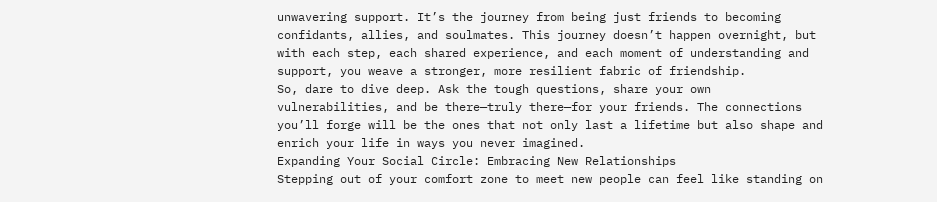unwavering support. It’s the journey from being just friends to becoming confidants, allies, and soulmates. This journey doesn’t happen overnight, but with each step, each shared experience, and each moment of understanding and support, you weave a stronger, more resilient fabric of friendship.
So, dare to dive deep. Ask the tough questions, share your own vulnerabilities, and be there—truly there—for your friends. The connections you’ll forge will be the ones that not only last a lifetime but also shape and enrich your life in ways you never imagined.
Expanding Your Social Circle: Embracing New Relationships
Stepping out of your comfort zone to meet new people can feel like standing on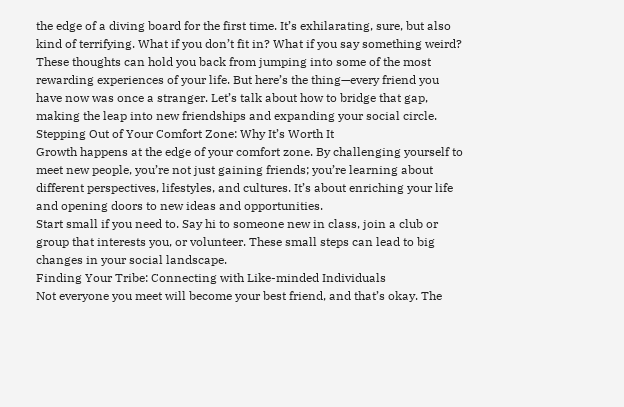the edge of a diving board for the first time. It’s exhilarating, sure, but also kind of terrifying. What if you don’t fit in? What if you say something weird? These thoughts can hold you back from jumping into some of the most rewarding experiences of your life. But here’s the thing—every friend you have now was once a stranger. Let’s talk about how to bridge that gap, making the leap into new friendships and expanding your social circle.
Stepping Out of Your Comfort Zone: Why It’s Worth It
Growth happens at the edge of your comfort zone. By challenging yourself to meet new people, you’re not just gaining friends; you’re learning about different perspectives, lifestyles, and cultures. It’s about enriching your life and opening doors to new ideas and opportunities.
Start small if you need to. Say hi to someone new in class, join a club or group that interests you, or volunteer. These small steps can lead to big changes in your social landscape.
Finding Your Tribe: Connecting with Like-minded Individuals
Not everyone you meet will become your best friend, and that’s okay. The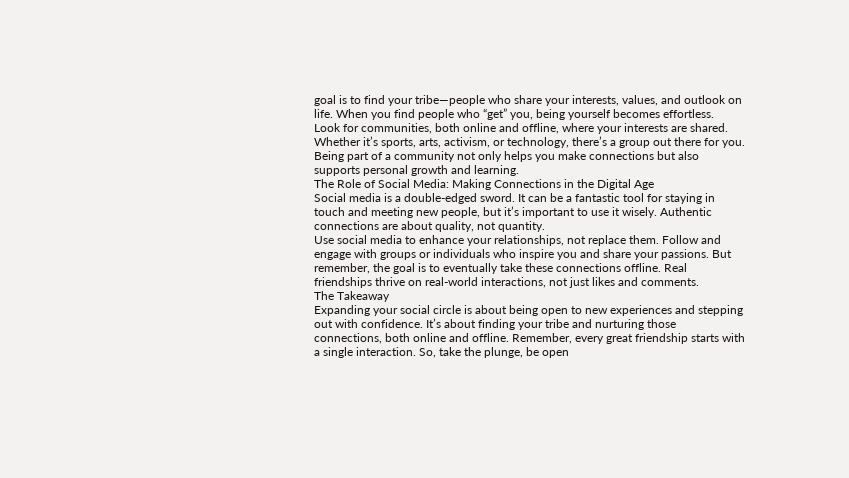goal is to find your tribe—people who share your interests, values, and outlook on life. When you find people who “get” you, being yourself becomes effortless.
Look for communities, both online and offline, where your interests are shared. Whether it’s sports, arts, activism, or technology, there’s a group out there for you. Being part of a community not only helps you make connections but also supports personal growth and learning.
The Role of Social Media: Making Connections in the Digital Age
Social media is a double-edged sword. It can be a fantastic tool for staying in touch and meeting new people, but it’s important to use it wisely. Authentic connections are about quality, not quantity.
Use social media to enhance your relationships, not replace them. Follow and engage with groups or individuals who inspire you and share your passions. But remember, the goal is to eventually take these connections offline. Real friendships thrive on real-world interactions, not just likes and comments.
The Takeaway
Expanding your social circle is about being open to new experiences and stepping out with confidence. It’s about finding your tribe and nurturing those connections, both online and offline. Remember, every great friendship starts with a single interaction. So, take the plunge, be open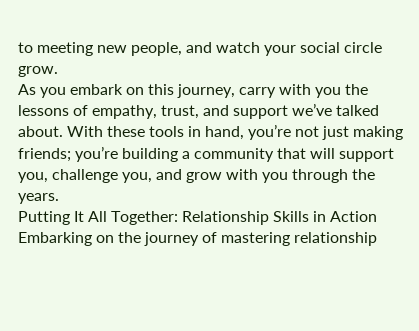to meeting new people, and watch your social circle grow.
As you embark on this journey, carry with you the lessons of empathy, trust, and support we’ve talked about. With these tools in hand, you’re not just making friends; you’re building a community that will support you, challenge you, and grow with you through the years.
Putting It All Together: Relationship Skills in Action
Embarking on the journey of mastering relationship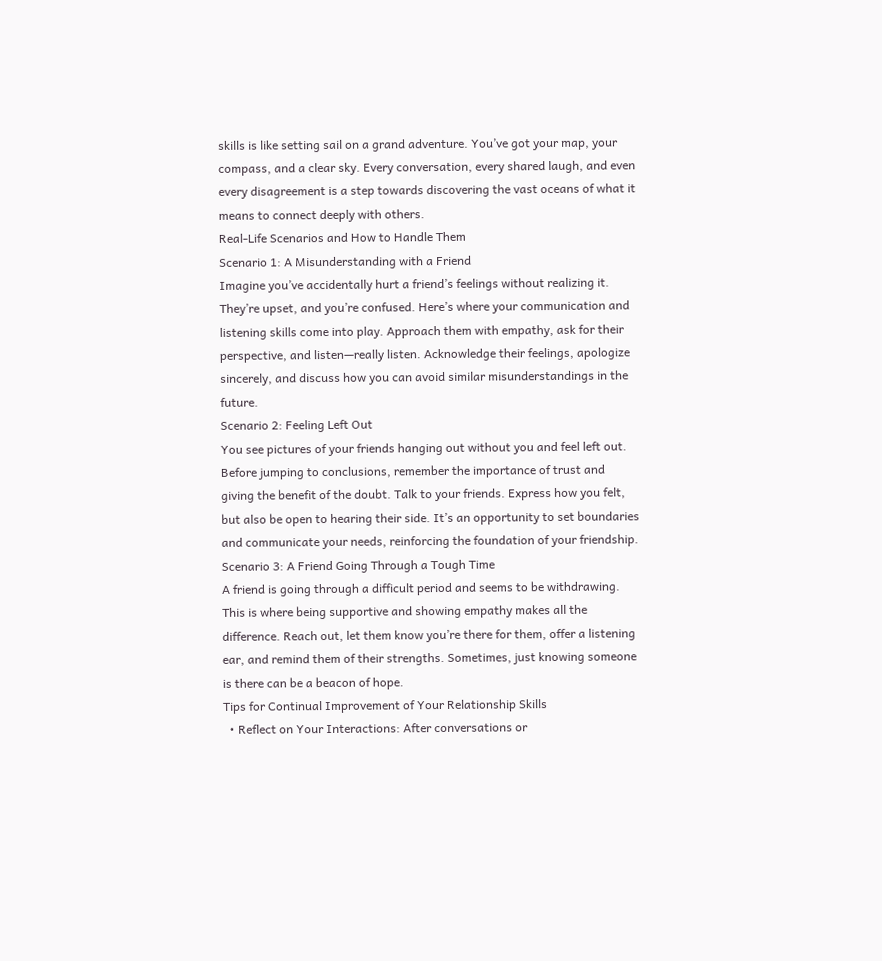skills is like setting sail on a grand adventure. You’ve got your map, your compass, and a clear sky. Every conversation, every shared laugh, and even every disagreement is a step towards discovering the vast oceans of what it means to connect deeply with others.
Real-Life Scenarios and How to Handle Them
Scenario 1: A Misunderstanding with a Friend
Imagine you’ve accidentally hurt a friend’s feelings without realizing it. They’re upset, and you’re confused. Here’s where your communication and listening skills come into play. Approach them with empathy, ask for their perspective, and listen—really listen. Acknowledge their feelings, apologize sincerely, and discuss how you can avoid similar misunderstandings in the future.
Scenario 2: Feeling Left Out
You see pictures of your friends hanging out without you and feel left out. Before jumping to conclusions, remember the importance of trust and giving the benefit of the doubt. Talk to your friends. Express how you felt, but also be open to hearing their side. It’s an opportunity to set boundaries and communicate your needs, reinforcing the foundation of your friendship.
Scenario 3: A Friend Going Through a Tough Time
A friend is going through a difficult period and seems to be withdrawing. This is where being supportive and showing empathy makes all the difference. Reach out, let them know you’re there for them, offer a listening ear, and remind them of their strengths. Sometimes, just knowing someone is there can be a beacon of hope.
Tips for Continual Improvement of Your Relationship Skills
  • Reflect on Your Interactions: After conversations or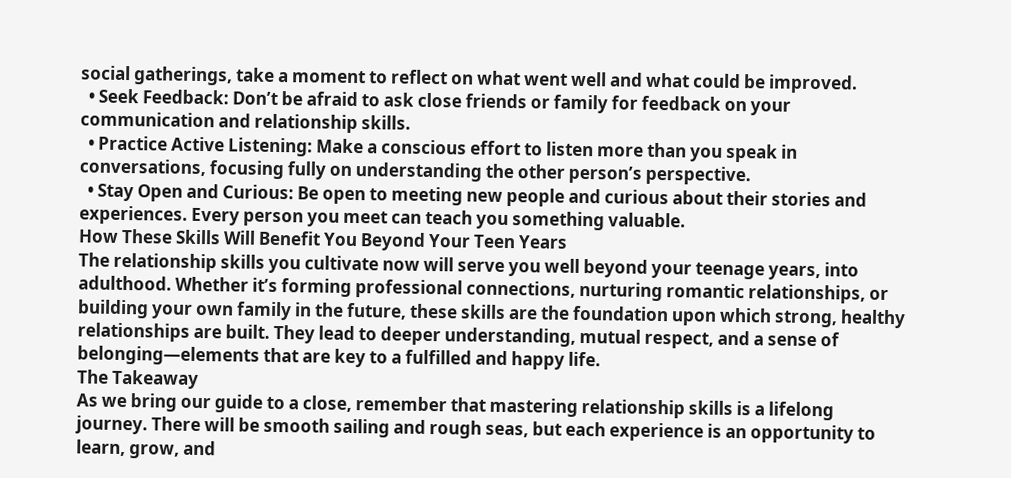social gatherings, take a moment to reflect on what went well and what could be improved.
  • Seek Feedback: Don’t be afraid to ask close friends or family for feedback on your communication and relationship skills.
  • Practice Active Listening: Make a conscious effort to listen more than you speak in conversations, focusing fully on understanding the other person’s perspective.
  • Stay Open and Curious: Be open to meeting new people and curious about their stories and experiences. Every person you meet can teach you something valuable.
How These Skills Will Benefit You Beyond Your Teen Years
The relationship skills you cultivate now will serve you well beyond your teenage years, into adulthood. Whether it’s forming professional connections, nurturing romantic relationships, or building your own family in the future, these skills are the foundation upon which strong, healthy relationships are built. They lead to deeper understanding, mutual respect, and a sense of belonging—elements that are key to a fulfilled and happy life.
The Takeaway
As we bring our guide to a close, remember that mastering relationship skills is a lifelong journey. There will be smooth sailing and rough seas, but each experience is an opportunity to learn, grow, and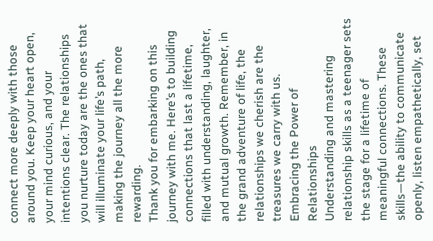connect more deeply with those around you. Keep your heart open, your mind curious, and your intentions clear. The relationships you nurture today are the ones that will illuminate your life’s path, making the journey all the more rewarding.
Thank you for embarking on this journey with me. Here’s to building connections that last a lifetime, filled with understanding, laughter, and mutual growth. Remember, in the grand adventure of life, the relationships we cherish are the treasures we carry with us.
Embracing the Power of Relationships
Understanding and mastering relationship skills as a teenager sets the stage for a lifetime of meaningful connections. These skills—the ability to communicate openly, listen empathetically, set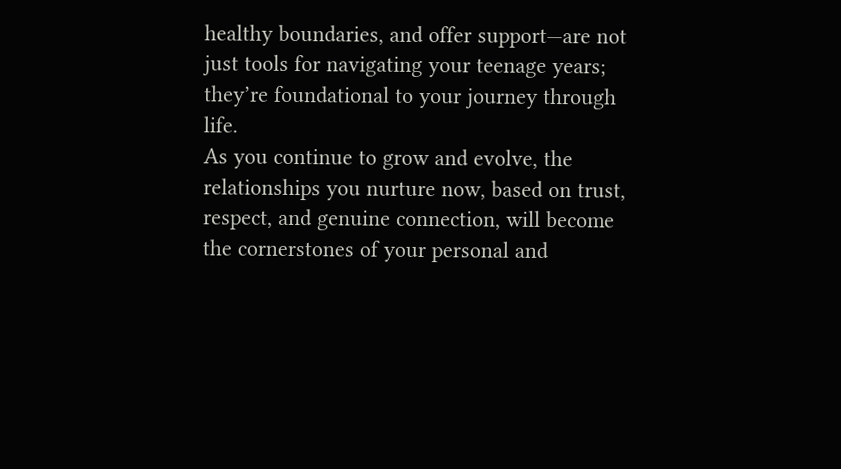healthy boundaries, and offer support—are not just tools for navigating your teenage years; they’re foundational to your journey through life.
As you continue to grow and evolve, the relationships you nurture now, based on trust, respect, and genuine connection, will become the cornerstones of your personal and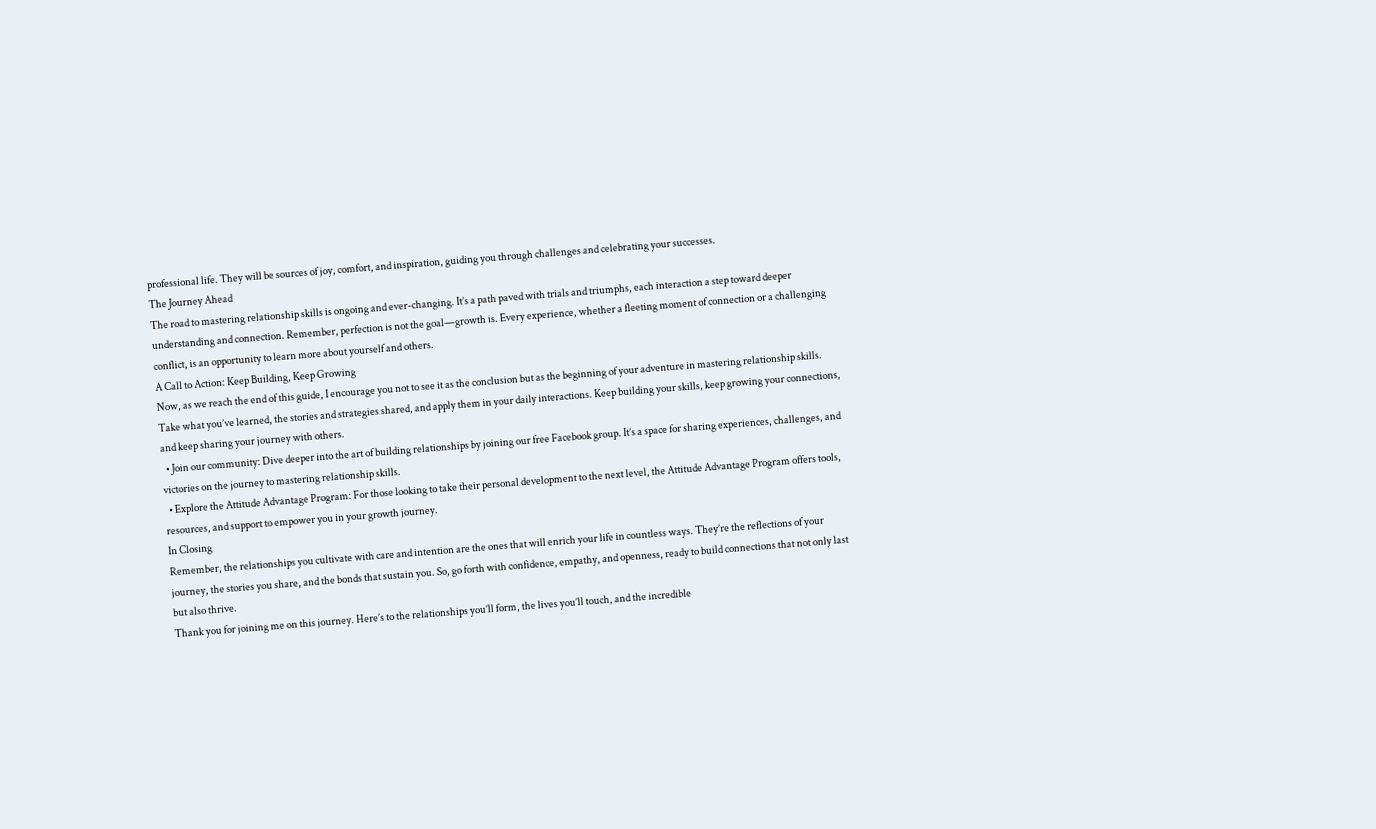professional life. They will be sources of joy, comfort, and inspiration, guiding you through challenges and celebrating your successes.
The Journey Ahead
The road to mastering relationship skills is ongoing and ever-changing. It’s a path paved with trials and triumphs, each interaction a step toward deeper understanding and connection. Remember, perfection is not the goal—growth is. Every experience, whether a fleeting moment of connection or a challenging conflict, is an opportunity to learn more about yourself and others.
A Call to Action: Keep Building, Keep Growing
Now, as we reach the end of this guide, I encourage you not to see it as the conclusion but as the beginning of your adventure in mastering relationship skills. Take what you’ve learned, the stories and strategies shared, and apply them in your daily interactions. Keep building your skills, keep growing your connections, and keep sharing your journey with others.
  • Join our community: Dive deeper into the art of building relationships by joining our free Facebook group. It’s a space for sharing experiences, challenges, and victories on the journey to mastering relationship skills.
  • Explore the Attitude Advantage Program: For those looking to take their personal development to the next level, the Attitude Advantage Program offers tools, resources, and support to empower you in your growth journey.
In Closing
Remember, the relationships you cultivate with care and intention are the ones that will enrich your life in countless ways. They’re the reflections of your journey, the stories you share, and the bonds that sustain you. So, go forth with confidence, empathy, and openness, ready to build connections that not only last but also thrive.
Thank you for joining me on this journey. Here’s to the relationships you’ll form, the lives you’ll touch, and the incredible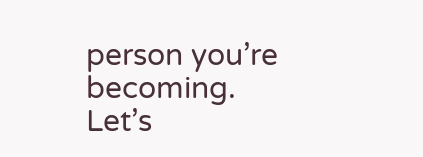person you’re becoming. Let’s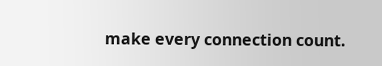make every connection count.